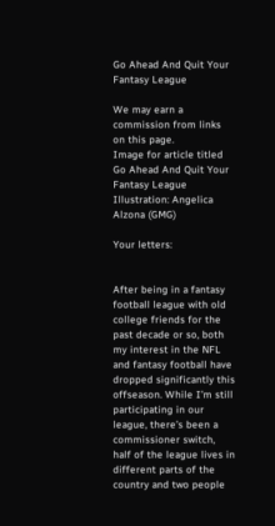Go Ahead And Quit Your Fantasy League

We may earn a commission from links on this page.
Image for article titled Go Ahead And Quit Your Fantasy League
Illustration: Angelica Alzona (GMG)

Your letters:


After being in a fantasy football league with old college friends for the past decade or so, both my interest in the NFL and fantasy football have dropped significantly this offseason. While I’m still participating in our league, there’s been a commissioner switch, half of the league lives in different parts of the country and two people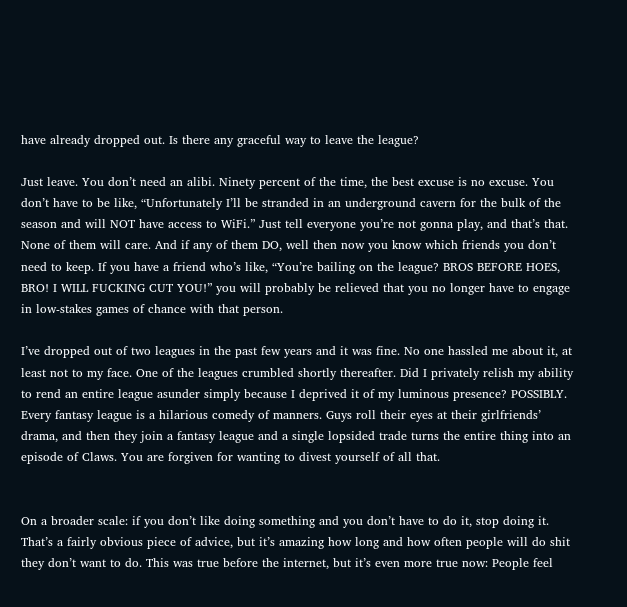have already dropped out. Is there any graceful way to leave the league?

Just leave. You don’t need an alibi. Ninety percent of the time, the best excuse is no excuse. You don’t have to be like, “Unfortunately I’ll be stranded in an underground cavern for the bulk of the season and will NOT have access to WiFi.” Just tell everyone you’re not gonna play, and that’s that. None of them will care. And if any of them DO, well then now you know which friends you don’t need to keep. If you have a friend who’s like, “You’re bailing on the league? BROS BEFORE HOES, BRO! I WILL FUCKING CUT YOU!” you will probably be relieved that you no longer have to engage in low-stakes games of chance with that person.

I’ve dropped out of two leagues in the past few years and it was fine. No one hassled me about it, at least not to my face. One of the leagues crumbled shortly thereafter. Did I privately relish my ability to rend an entire league asunder simply because I deprived it of my luminous presence? POSSIBLY. Every fantasy league is a hilarious comedy of manners. Guys roll their eyes at their girlfriends’ drama, and then they join a fantasy league and a single lopsided trade turns the entire thing into an episode of Claws. You are forgiven for wanting to divest yourself of all that.


On a broader scale: if you don’t like doing something and you don’t have to do it, stop doing it. That’s a fairly obvious piece of advice, but it’s amazing how long and how often people will do shit they don’t want to do. This was true before the internet, but it’s even more true now: People feel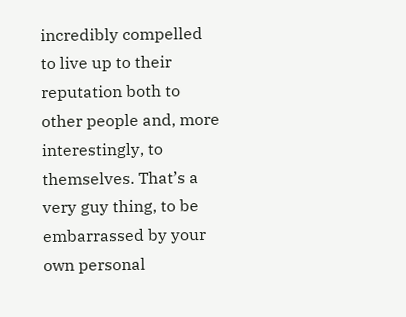incredibly compelled to live up to their reputation both to other people and, more interestingly, to themselves. That’s a very guy thing, to be embarrassed by your own personal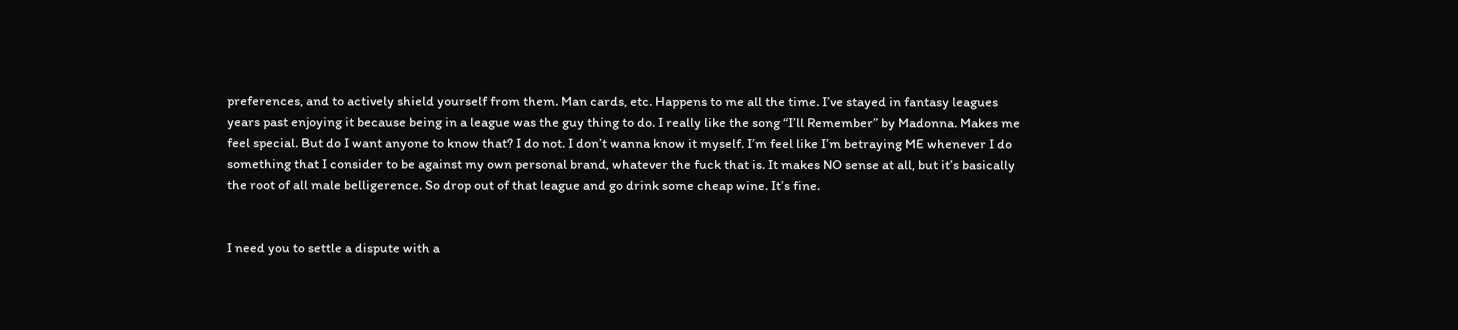preferences, and to actively shield yourself from them. Man cards, etc. Happens to me all the time. I’ve stayed in fantasy leagues years past enjoying it because being in a league was the guy thing to do. I really like the song “I’ll Remember” by Madonna. Makes me feel special. But do I want anyone to know that? I do not. I don’t wanna know it myself. I’m feel like I’m betraying ME whenever I do something that I consider to be against my own personal brand, whatever the fuck that is. It makes NO sense at all, but it’s basically the root of all male belligerence. So drop out of that league and go drink some cheap wine. It’s fine.


I need you to settle a dispute with a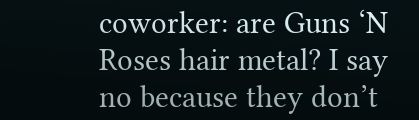coworker: are Guns ‘N Roses hair metal? I say no because they don’t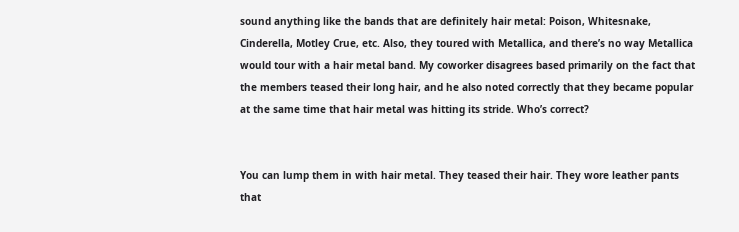sound anything like the bands that are definitely hair metal: Poison, Whitesnake, Cinderella, Motley Crue, etc. Also, they toured with Metallica, and there’s no way Metallica would tour with a hair metal band. My coworker disagrees based primarily on the fact that the members teased their long hair, and he also noted correctly that they became popular at the same time that hair metal was hitting its stride. Who’s correct?


You can lump them in with hair metal. They teased their hair. They wore leather pants that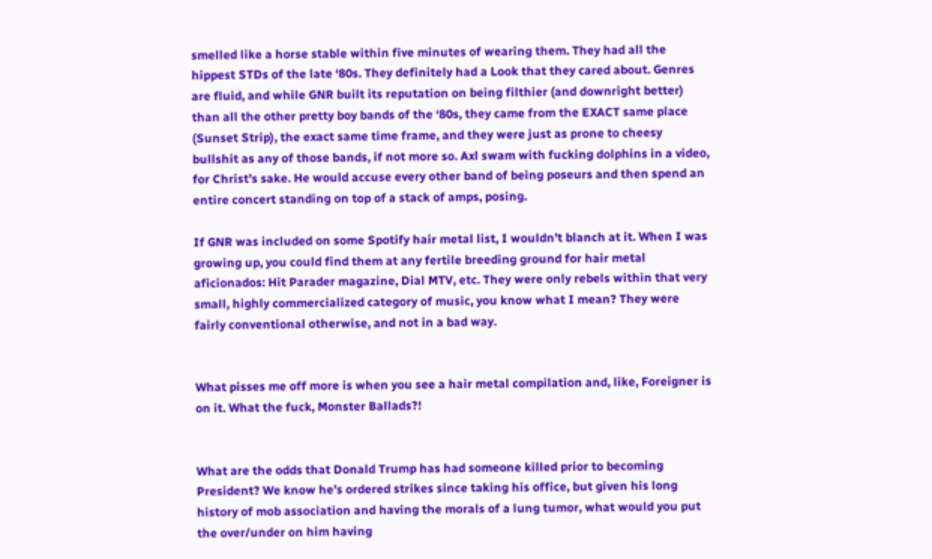smelled like a horse stable within five minutes of wearing them. They had all the hippest STDs of the late ‘80s. They definitely had a Look that they cared about. Genres are fluid, and while GNR built its reputation on being filthier (and downright better) than all the other pretty boy bands of the ‘80s, they came from the EXACT same place (Sunset Strip), the exact same time frame, and they were just as prone to cheesy bullshit as any of those bands, if not more so. Axl swam with fucking dolphins in a video, for Christ’s sake. He would accuse every other band of being poseurs and then spend an entire concert standing on top of a stack of amps, posing.

If GNR was included on some Spotify hair metal list, I wouldn’t blanch at it. When I was growing up, you could find them at any fertile breeding ground for hair metal aficionados: Hit Parader magazine, Dial MTV, etc. They were only rebels within that very small, highly commercialized category of music, you know what I mean? They were fairly conventional otherwise, and not in a bad way.


What pisses me off more is when you see a hair metal compilation and, like, Foreigner is on it. What the fuck, Monster Ballads?!


What are the odds that Donald Trump has had someone killed prior to becoming President? We know he’s ordered strikes since taking his office, but given his long history of mob association and having the morals of a lung tumor, what would you put the over/under on him having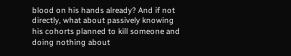blood on his hands already? And if not directly, what about passively knowing his cohorts planned to kill someone and doing nothing about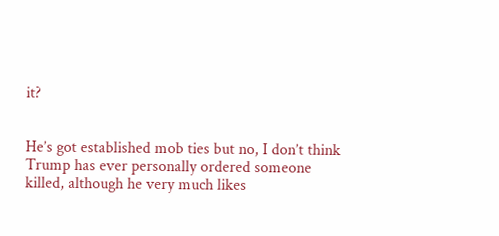it?


He’s got established mob ties but no, I don’t think Trump has ever personally ordered someone killed, although he very much likes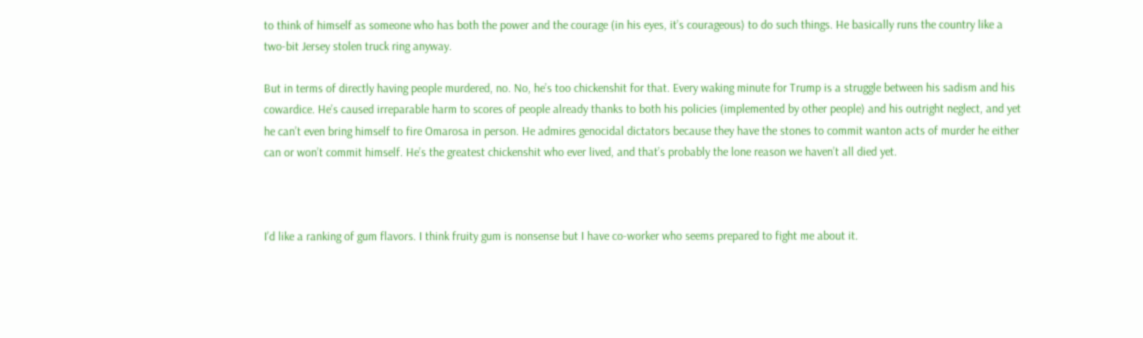to think of himself as someone who has both the power and the courage (in his eyes, it’s courageous) to do such things. He basically runs the country like a two-bit Jersey stolen truck ring anyway.

But in terms of directly having people murdered, no. No, he’s too chickenshit for that. Every waking minute for Trump is a struggle between his sadism and his cowardice. He’s caused irreparable harm to scores of people already thanks to both his policies (implemented by other people) and his outright neglect, and yet he can’t even bring himself to fire Omarosa in person. He admires genocidal dictators because they have the stones to commit wanton acts of murder he either can or won’t commit himself. He’s the greatest chickenshit who ever lived, and that’s probably the lone reason we haven’t all died yet.



I’d like a ranking of gum flavors. I think fruity gum is nonsense but I have co-worker who seems prepared to fight me about it.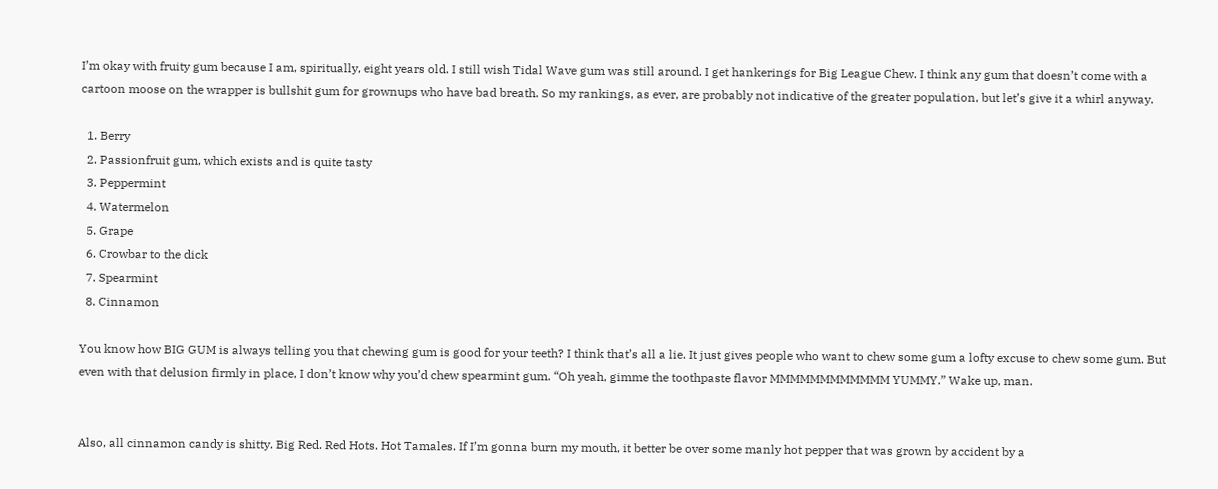I’m okay with fruity gum because I am, spiritually, eight years old. I still wish Tidal Wave gum was still around. I get hankerings for Big League Chew. I think any gum that doesn’t come with a cartoon moose on the wrapper is bullshit gum for grownups who have bad breath. So my rankings, as ever, are probably not indicative of the greater population, but let’s give it a whirl anyway.

  1. Berry
  2. Passionfruit gum, which exists and is quite tasty
  3. Peppermint
  4. Watermelon
  5. Grape
  6. Crowbar to the dick
  7. Spearmint
  8. Cinnamon

You know how BIG GUM is always telling you that chewing gum is good for your teeth? I think that’s all a lie. It just gives people who want to chew some gum a lofty excuse to chew some gum. But even with that delusion firmly in place, I don’t know why you’d chew spearmint gum. “Oh yeah, gimme the toothpaste flavor MMMMMMMMMMMM YUMMY.” Wake up, man.


Also, all cinnamon candy is shitty. Big Red. Red Hots. Hot Tamales. If I’m gonna burn my mouth, it better be over some manly hot pepper that was grown by accident by a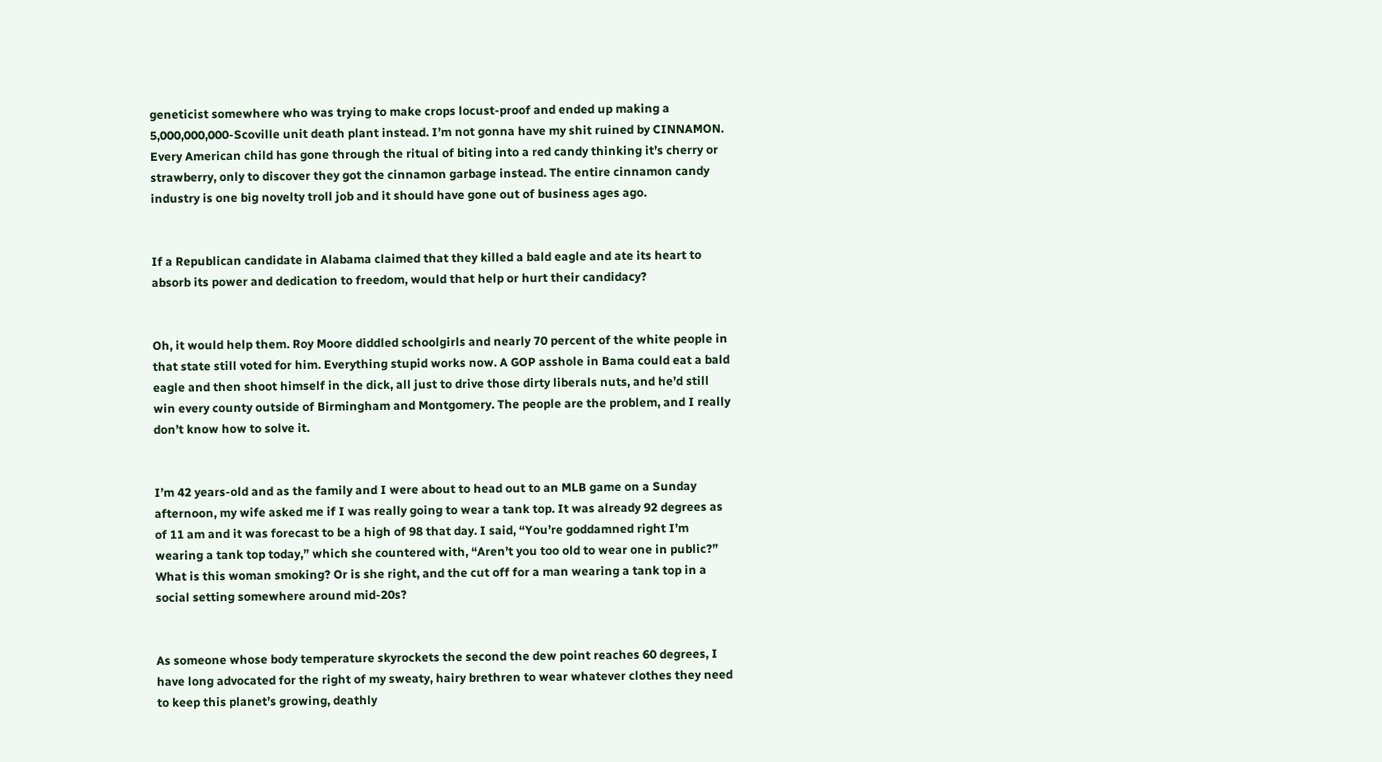geneticist somewhere who was trying to make crops locust-proof and ended up making a 5,000,000,000-Scoville unit death plant instead. I’m not gonna have my shit ruined by CINNAMON. Every American child has gone through the ritual of biting into a red candy thinking it’s cherry or strawberry, only to discover they got the cinnamon garbage instead. The entire cinnamon candy industry is one big novelty troll job and it should have gone out of business ages ago.


If a Republican candidate in Alabama claimed that they killed a bald eagle and ate its heart to absorb its power and dedication to freedom, would that help or hurt their candidacy?


Oh, it would help them. Roy Moore diddled schoolgirls and nearly 70 percent of the white people in that state still voted for him. Everything stupid works now. A GOP asshole in Bama could eat a bald eagle and then shoot himself in the dick, all just to drive those dirty liberals nuts, and he’d still win every county outside of Birmingham and Montgomery. The people are the problem, and I really don’t know how to solve it.


I’m 42 years-old and as the family and I were about to head out to an MLB game on a Sunday afternoon, my wife asked me if I was really going to wear a tank top. It was already 92 degrees as of 11 am and it was forecast to be a high of 98 that day. I said, “You’re goddamned right I’m wearing a tank top today,” which she countered with, “Aren’t you too old to wear one in public?” What is this woman smoking? Or is she right, and the cut off for a man wearing a tank top in a social setting somewhere around mid-20s?


As someone whose body temperature skyrockets the second the dew point reaches 60 degrees, I have long advocated for the right of my sweaty, hairy brethren to wear whatever clothes they need to keep this planet’s growing, deathly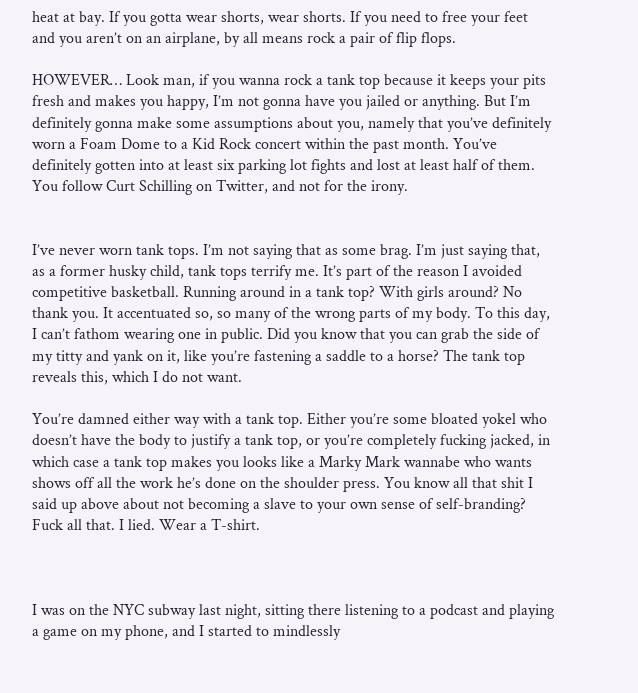heat at bay. If you gotta wear shorts, wear shorts. If you need to free your feet and you aren’t on an airplane, by all means rock a pair of flip flops.

HOWEVER… Look man, if you wanna rock a tank top because it keeps your pits fresh and makes you happy, I’m not gonna have you jailed or anything. But I’m definitely gonna make some assumptions about you, namely that you’ve definitely worn a Foam Dome to a Kid Rock concert within the past month. You’ve definitely gotten into at least six parking lot fights and lost at least half of them. You follow Curt Schilling on Twitter, and not for the irony.


I’ve never worn tank tops. I’m not saying that as some brag. I’m just saying that, as a former husky child, tank tops terrify me. It’s part of the reason I avoided competitive basketball. Running around in a tank top? With girls around? No thank you. It accentuated so, so many of the wrong parts of my body. To this day, I can’t fathom wearing one in public. Did you know that you can grab the side of my titty and yank on it, like you’re fastening a saddle to a horse? The tank top reveals this, which I do not want.

You’re damned either way with a tank top. Either you’re some bloated yokel who doesn’t have the body to justify a tank top, or you’re completely fucking jacked, in which case a tank top makes you looks like a Marky Mark wannabe who wants shows off all the work he’s done on the shoulder press. You know all that shit I said up above about not becoming a slave to your own sense of self-branding? Fuck all that. I lied. Wear a T-shirt.



I was on the NYC subway last night, sitting there listening to a podcast and playing a game on my phone, and I started to mindlessly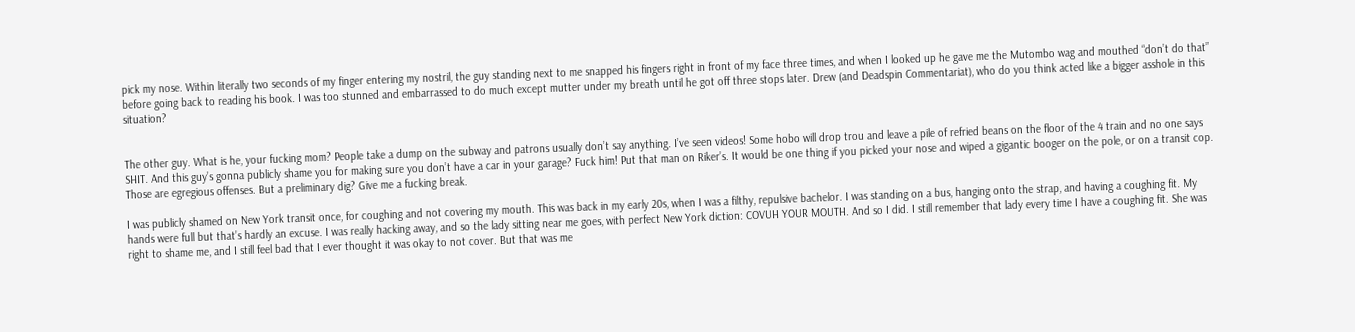pick my nose. Within literally two seconds of my finger entering my nostril, the guy standing next to me snapped his fingers right in front of my face three times, and when I looked up he gave me the Mutombo wag and mouthed “don’t do that” before going back to reading his book. I was too stunned and embarrassed to do much except mutter under my breath until he got off three stops later. Drew (and Deadspin Commentariat), who do you think acted like a bigger asshole in this situation?


The other guy. What is he, your fucking mom? People take a dump on the subway and patrons usually don’t say anything. I’ve seen videos! Some hobo will drop trou and leave a pile of refried beans on the floor of the 4 train and no one says SHIT. And this guy’s gonna publicly shame you for making sure you don’t have a car in your garage? Fuck him! Put that man on Riker’s. It would be one thing if you picked your nose and wiped a gigantic booger on the pole, or on a transit cop. Those are egregious offenses. But a preliminary dig? Give me a fucking break.

I was publicly shamed on New York transit once, for coughing and not covering my mouth. This was back in my early 20s, when I was a filthy, repulsive bachelor. I was standing on a bus, hanging onto the strap, and having a coughing fit. My hands were full but that’s hardly an excuse. I was really hacking away, and so the lady sitting near me goes, with perfect New York diction: COVUH YOUR MOUTH. And so I did. I still remember that lady every time I have a coughing fit. She was right to shame me, and I still feel bad that I ever thought it was okay to not cover. But that was me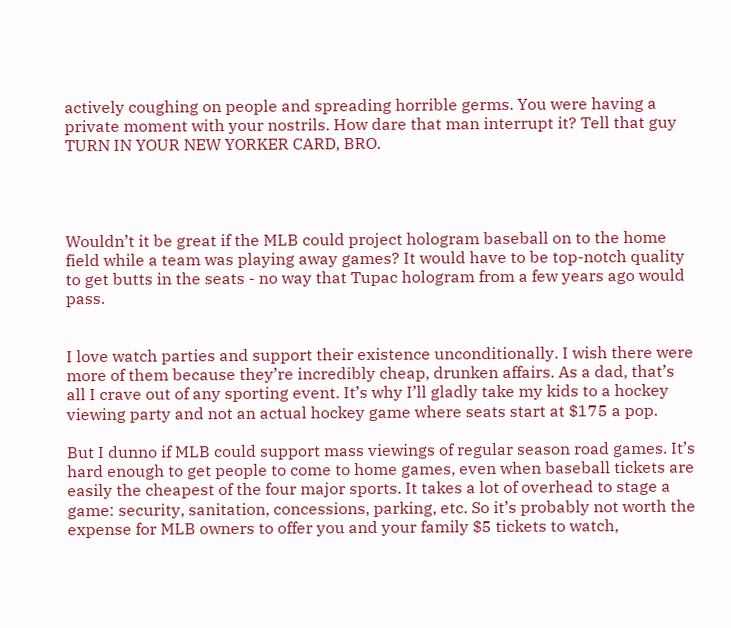actively coughing on people and spreading horrible germs. You were having a private moment with your nostrils. How dare that man interrupt it? Tell that guy TURN IN YOUR NEW YORKER CARD, BRO.




Wouldn’t it be great if the MLB could project hologram baseball on to the home field while a team was playing away games? It would have to be top-notch quality to get butts in the seats - no way that Tupac hologram from a few years ago would pass.


I love watch parties and support their existence unconditionally. I wish there were more of them because they’re incredibly cheap, drunken affairs. As a dad, that’s all I crave out of any sporting event. It’s why I’ll gladly take my kids to a hockey viewing party and not an actual hockey game where seats start at $175 a pop.

But I dunno if MLB could support mass viewings of regular season road games. It’s hard enough to get people to come to home games, even when baseball tickets are easily the cheapest of the four major sports. It takes a lot of overhead to stage a game: security, sanitation, concessions, parking, etc. So it’s probably not worth the expense for MLB owners to offer you and your family $5 tickets to watch,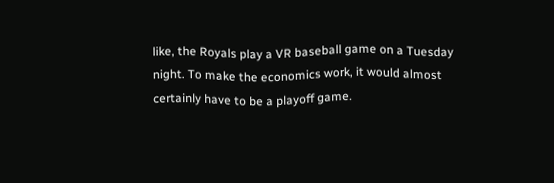like, the Royals play a VR baseball game on a Tuesday night. To make the economics work, it would almost certainly have to be a playoff game.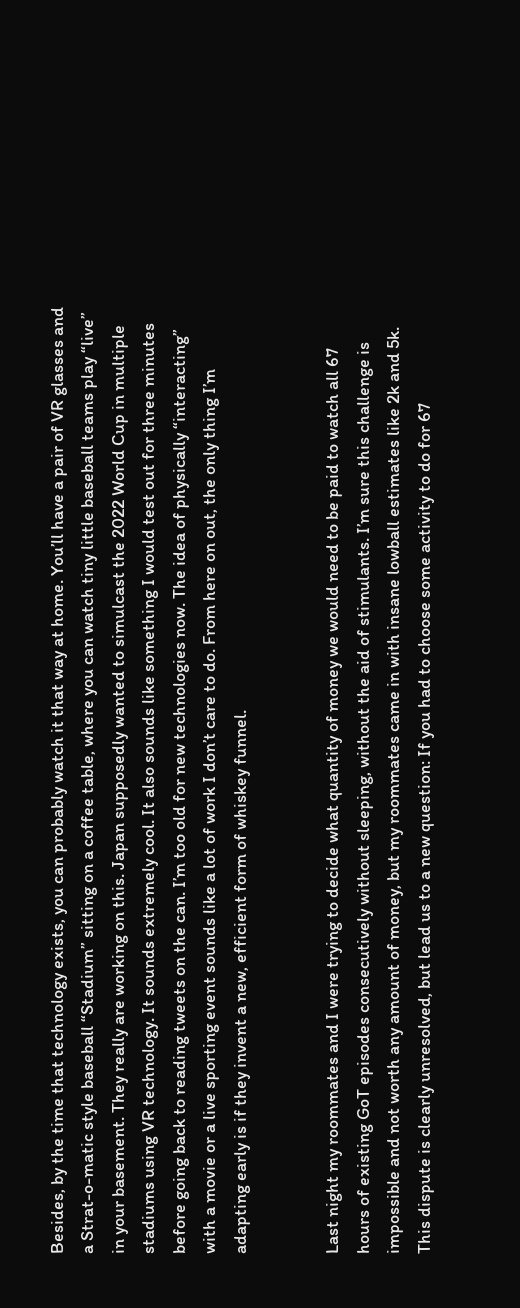Besides, by the time that technology exists, you can probably watch it that way at home. You’ll have a pair of VR glasses and a Strat-o-matic style baseball “Stadium” sitting on a coffee table, where you can watch tiny little baseball teams play “live” in your basement. They really are working on this. Japan supposedly wanted to simulcast the 2022 World Cup in multiple stadiums using VR technology. It sounds extremely cool. It also sounds like something I would test out for three minutes before going back to reading tweets on the can. I’m too old for new technologies now. The idea of physically “interacting” with a movie or a live sporting event sounds like a lot of work I don’t care to do. From here on out, the only thing I’m adapting early is if they invent a new, efficient form of whiskey funnel.


Last night my roommates and I were trying to decide what quantity of money we would need to be paid to watch all 67 hours of existing GoT episodes consecutively without sleeping, without the aid of stimulants. I’m sure this challenge is impossible and not worth any amount of money, but my roommates came in with insane lowball estimates like 2k and 5k. This dispute is clearly unresolved, but lead us to a new question: If you had to choose some activity to do for 67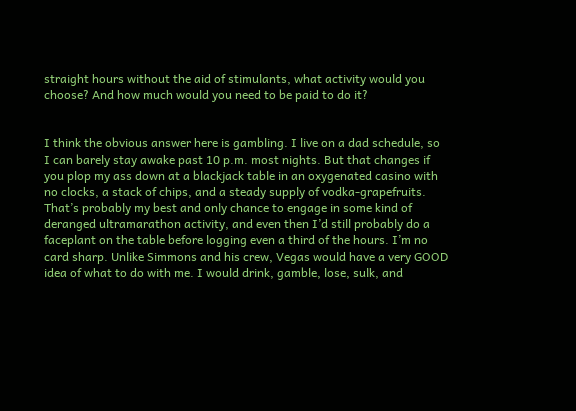straight hours without the aid of stimulants, what activity would you choose? And how much would you need to be paid to do it?


I think the obvious answer here is gambling. I live on a dad schedule, so I can barely stay awake past 10 p.m. most nights. But that changes if you plop my ass down at a blackjack table in an oxygenated casino with no clocks, a stack of chips, and a steady supply of vodka-grapefruits. That’s probably my best and only chance to engage in some kind of deranged ultramarathon activity, and even then I’d still probably do a faceplant on the table before logging even a third of the hours. I’m no card sharp. Unlike Simmons and his crew, Vegas would have a very GOOD idea of what to do with me. I would drink, gamble, lose, sulk, and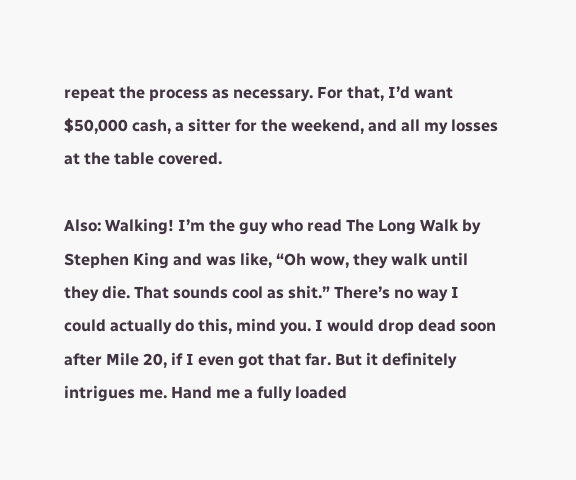repeat the process as necessary. For that, I’d want $50,000 cash, a sitter for the weekend, and all my losses at the table covered.

Also: Walking! I’m the guy who read The Long Walk by Stephen King and was like, “Oh wow, they walk until they die. That sounds cool as shit.” There’s no way I could actually do this, mind you. I would drop dead soon after Mile 20, if I even got that far. But it definitely intrigues me. Hand me a fully loaded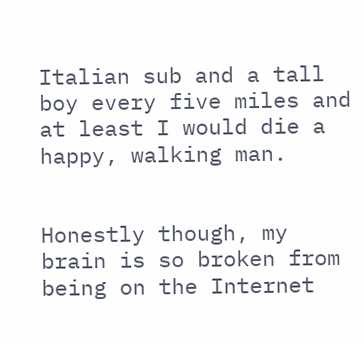Italian sub and a tall boy every five miles and at least I would die a happy, walking man.


Honestly though, my brain is so broken from being on the Internet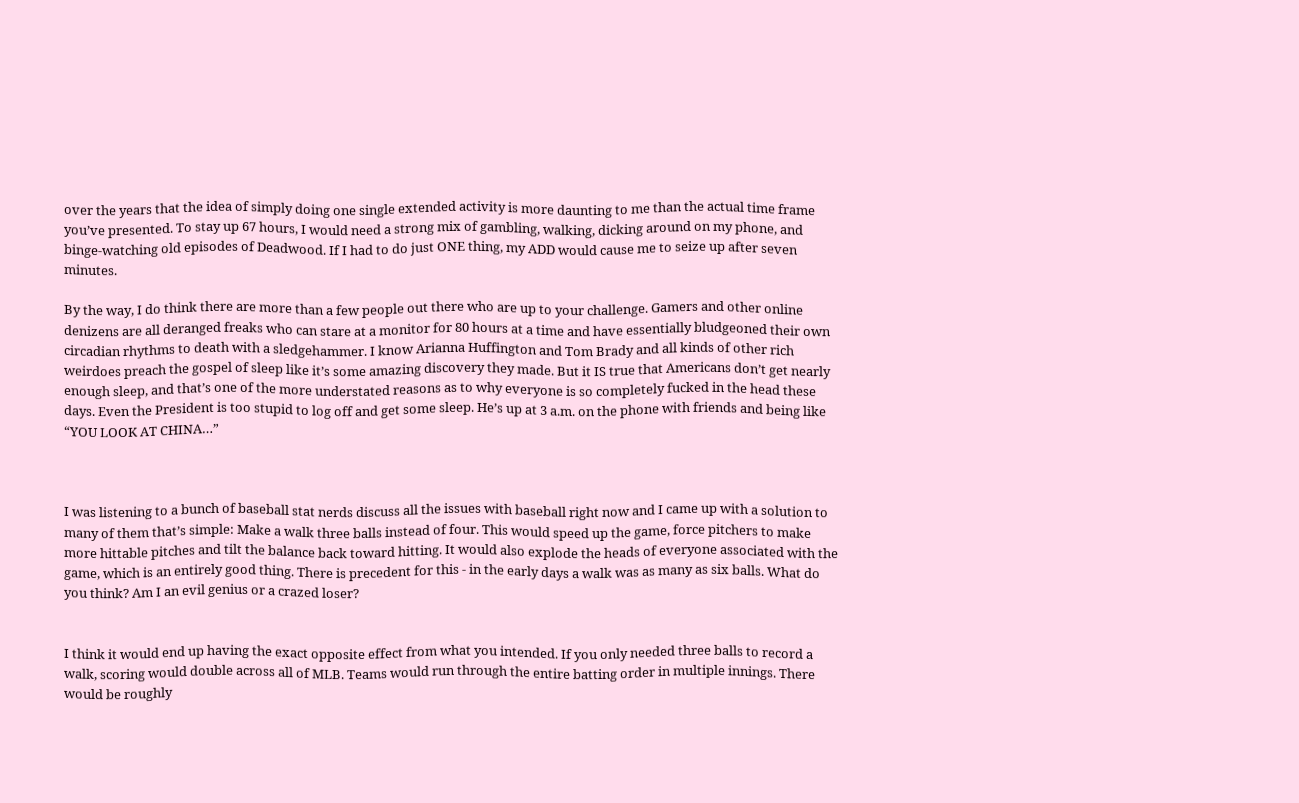over the years that the idea of simply doing one single extended activity is more daunting to me than the actual time frame you’ve presented. To stay up 67 hours, I would need a strong mix of gambling, walking, dicking around on my phone, and binge-watching old episodes of Deadwood. If I had to do just ONE thing, my ADD would cause me to seize up after seven minutes.

By the way, I do think there are more than a few people out there who are up to your challenge. Gamers and other online denizens are all deranged freaks who can stare at a monitor for 80 hours at a time and have essentially bludgeoned their own circadian rhythms to death with a sledgehammer. I know Arianna Huffington and Tom Brady and all kinds of other rich weirdoes preach the gospel of sleep like it’s some amazing discovery they made. But it IS true that Americans don’t get nearly enough sleep, and that’s one of the more understated reasons as to why everyone is so completely fucked in the head these days. Even the President is too stupid to log off and get some sleep. He’s up at 3 a.m. on the phone with friends and being like “YOU LOOK AT CHINA…”



I was listening to a bunch of baseball stat nerds discuss all the issues with baseball right now and I came up with a solution to many of them that’s simple: Make a walk three balls instead of four. This would speed up the game, force pitchers to make more hittable pitches and tilt the balance back toward hitting. It would also explode the heads of everyone associated with the game, which is an entirely good thing. There is precedent for this - in the early days a walk was as many as six balls. What do you think? Am I an evil genius or a crazed loser?


I think it would end up having the exact opposite effect from what you intended. If you only needed three balls to record a walk, scoring would double across all of MLB. Teams would run through the entire batting order in multiple innings. There would be roughly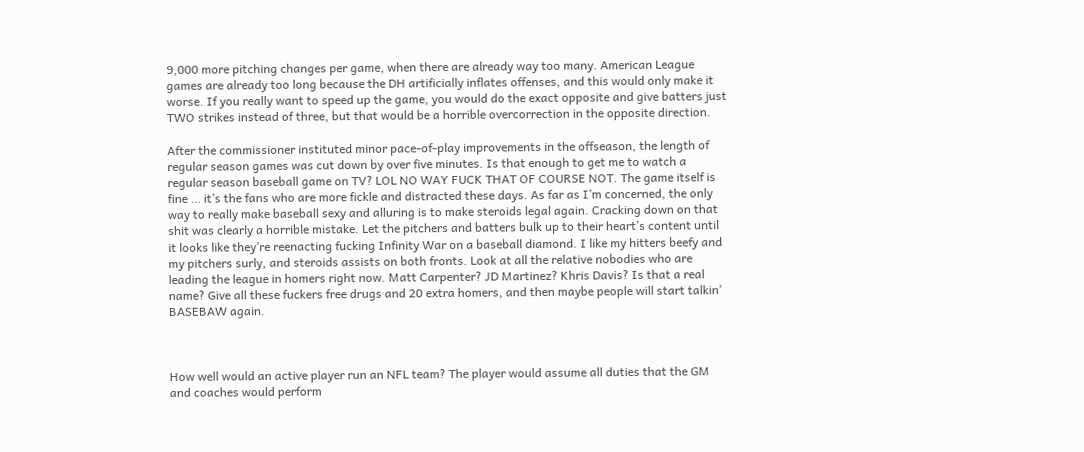9,000 more pitching changes per game, when there are already way too many. American League games are already too long because the DH artificially inflates offenses, and this would only make it worse. If you really want to speed up the game, you would do the exact opposite and give batters just TWO strikes instead of three, but that would be a horrible overcorrection in the opposite direction.

After the commissioner instituted minor pace-of-play improvements in the offseason, the length of regular season games was cut down by over five minutes. Is that enough to get me to watch a regular season baseball game on TV? LOL NO WAY FUCK THAT OF COURSE NOT. The game itself is fine … it’s the fans who are more fickle and distracted these days. As far as I’m concerned, the only way to really make baseball sexy and alluring is to make steroids legal again. Cracking down on that shit was clearly a horrible mistake. Let the pitchers and batters bulk up to their heart’s content until it looks like they’re reenacting fucking Infinity War on a baseball diamond. I like my hitters beefy and my pitchers surly, and steroids assists on both fronts. Look at all the relative nobodies who are leading the league in homers right now. Matt Carpenter? JD Martinez? Khris Davis? Is that a real name? Give all these fuckers free drugs and 20 extra homers, and then maybe people will start talkin’ BASEBAW again.



How well would an active player run an NFL team? The player would assume all duties that the GM and coaches would perform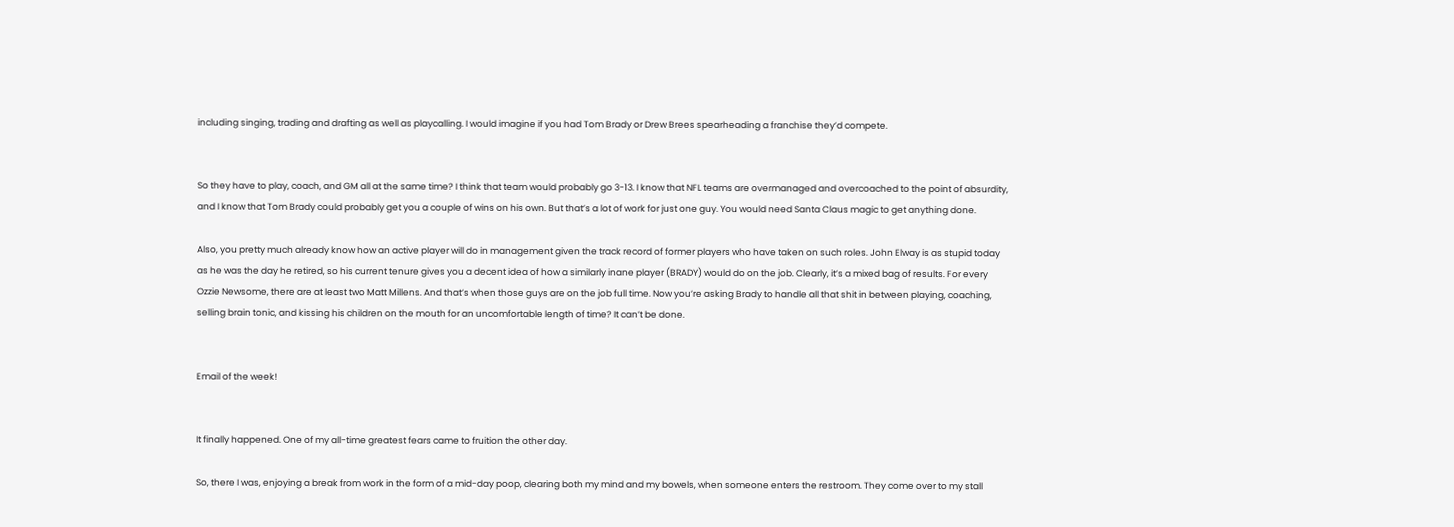including singing, trading and drafting as well as playcalling. I would imagine if you had Tom Brady or Drew Brees spearheading a franchise they’d compete.


So they have to play, coach, and GM all at the same time? I think that team would probably go 3-13. I know that NFL teams are overmanaged and overcoached to the point of absurdity, and I know that Tom Brady could probably get you a couple of wins on his own. But that’s a lot of work for just one guy. You would need Santa Claus magic to get anything done.

Also, you pretty much already know how an active player will do in management given the track record of former players who have taken on such roles. John Elway is as stupid today as he was the day he retired, so his current tenure gives you a decent idea of how a similarly inane player (BRADY) would do on the job. Clearly, it’s a mixed bag of results. For every Ozzie Newsome, there are at least two Matt Millens. And that’s when those guys are on the job full time. Now you’re asking Brady to handle all that shit in between playing, coaching, selling brain tonic, and kissing his children on the mouth for an uncomfortable length of time? It can’t be done.


Email of the week!


It finally happened. One of my all-time greatest fears came to fruition the other day.

So, there I was, enjoying a break from work in the form of a mid-day poop, clearing both my mind and my bowels, when someone enters the restroom. They come over to my stall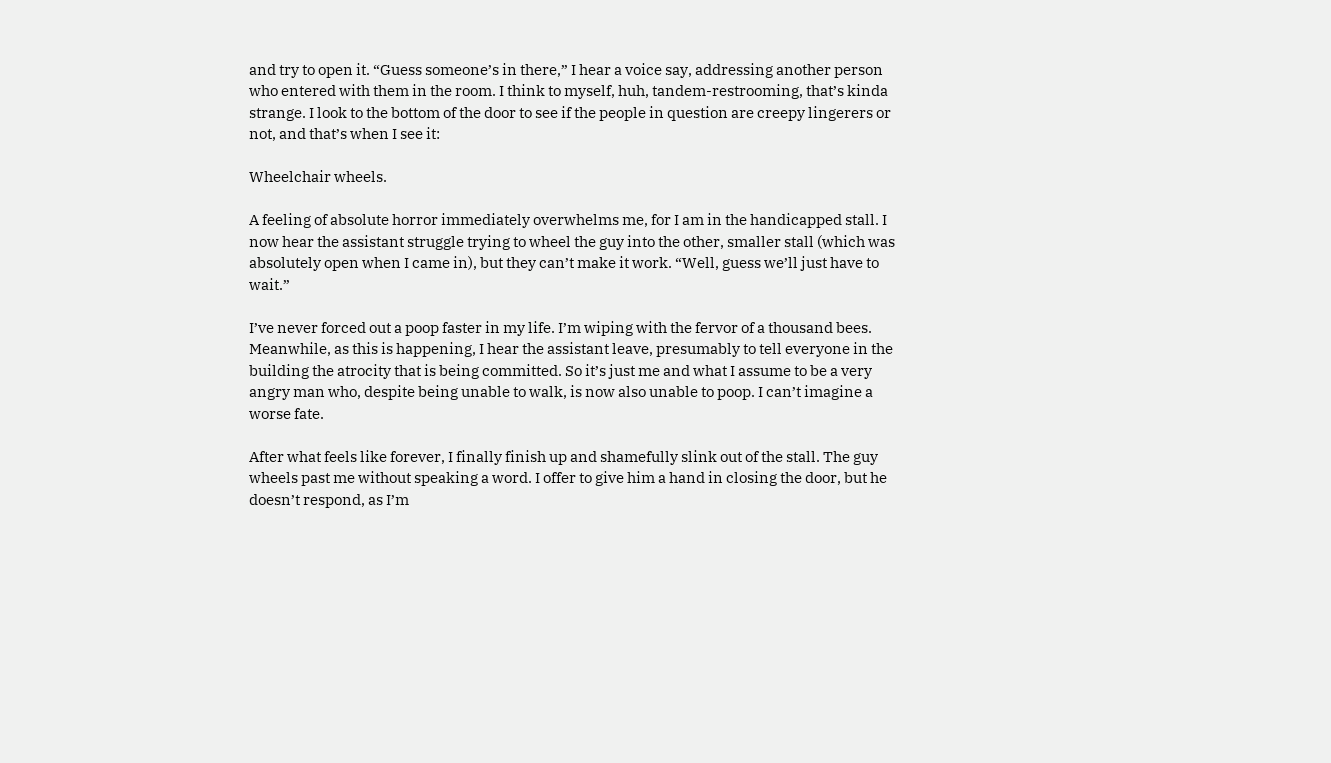and try to open it. “Guess someone’s in there,” I hear a voice say, addressing another person who entered with them in the room. I think to myself, huh, tandem-restrooming, that’s kinda strange. I look to the bottom of the door to see if the people in question are creepy lingerers or not, and that’s when I see it:

Wheelchair wheels.

A feeling of absolute horror immediately overwhelms me, for I am in the handicapped stall. I now hear the assistant struggle trying to wheel the guy into the other, smaller stall (which was absolutely open when I came in), but they can’t make it work. “Well, guess we’ll just have to wait.”

I’ve never forced out a poop faster in my life. I’m wiping with the fervor of a thousand bees. Meanwhile, as this is happening, I hear the assistant leave, presumably to tell everyone in the building the atrocity that is being committed. So it’s just me and what I assume to be a very angry man who, despite being unable to walk, is now also unable to poop. I can’t imagine a worse fate.

After what feels like forever, I finally finish up and shamefully slink out of the stall. The guy wheels past me without speaking a word. I offer to give him a hand in closing the door, but he doesn’t respond, as I’m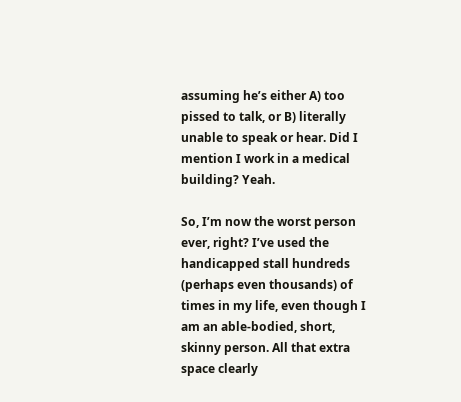assuming he’s either A) too pissed to talk, or B) literally unable to speak or hear. Did I mention I work in a medical building? Yeah.

So, I’m now the worst person ever, right? I’ve used the handicapped stall hundreds (perhaps even thousands) of times in my life, even though I am an able-bodied, short, skinny person. All that extra space clearly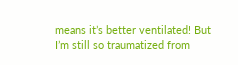means it’s better ventilated! But I’m still so traumatized from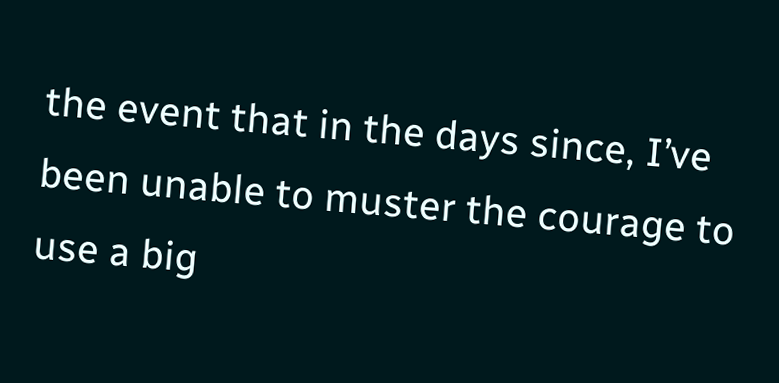the event that in the days since, I’ve been unable to muster the courage to use a big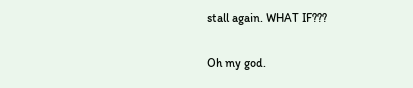stall again. WHAT IF???


Oh my god.